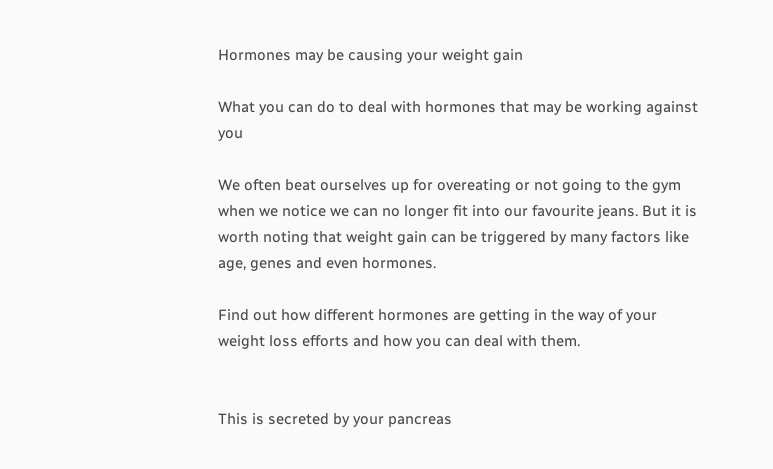Hormones may be causing your weight gain

What you can do to deal with hormones that may be working against you

We often beat ourselves up for overeating or not going to the gym when we notice we can no longer fit into our favourite jeans. But it is worth noting that weight gain can be triggered by many factors like age, genes and even hormones.

Find out how different hormones are getting in the way of your weight loss efforts and how you can deal with them.


This is secreted by your pancreas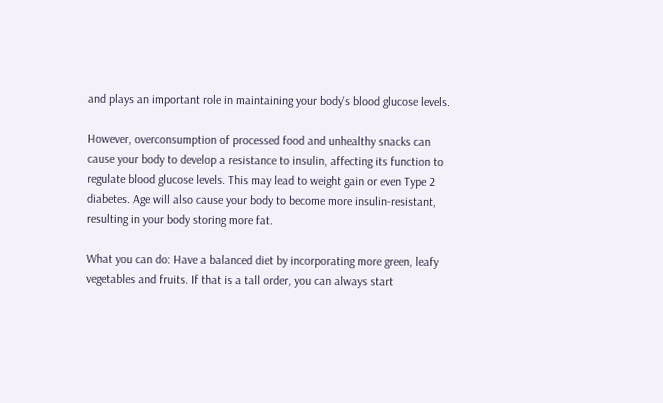and plays an important role in maintaining your body's blood glucose levels.

However, overconsumption of processed food and unhealthy snacks can cause your body to develop a resistance to insulin, affecting its function to regulate blood glucose levels. This may lead to weight gain or even Type 2 diabetes. Age will also cause your body to become more insulin-resistant, resulting in your body storing more fat.

What you can do: Have a balanced diet by incorporating more green, leafy vegetables and fruits. If that is a tall order, you can always start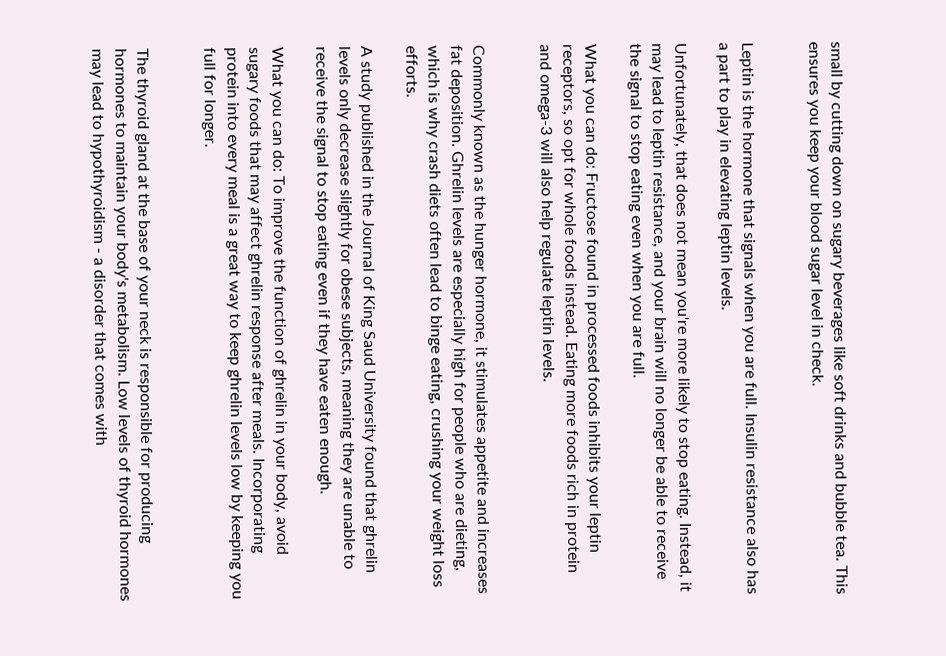small by cutting down on sugary beverages like soft drinks and bubble tea. This ensures you keep your blood sugar level in check.


Leptin is the hormone that signals when you are full. Insulin resistance also has a part to play in elevating leptin levels.

Unfortunately, that does not mean you're more likely to stop eating. Instead, it may lead to leptin resistance, and your brain will no longer be able to receive the signal to stop eating even when you are full.

What you can do: Fructose found in processed foods inhibits your leptin receptors, so opt for whole foods instead. Eating more foods rich in protein and omega-3 will also help regulate leptin levels.


Commonly known as the hunger hormone, it stimulates appetite and increases fat deposition. Ghrelin levels are especially high for people who are dieting, which is why crash diets often lead to binge eating, crushing your weight loss efforts.

A study published in the Journal of King Saud University found that ghrelin levels only decrease slightly for obese subjects, meaning they are unable to receive the signal to stop eating even if they have eaten enough.

What you can do: To improve the function of ghrelin in your body, avoid sugary foods that may affect ghrelin response after meals. Incorporating protein into every meal is a great way to keep ghrelin levels low by keeping you full for longer.


The thyroid gland at the base of your neck is responsible for producing hormones to maintain your body's metabolism. Low levels of thyroid hormones may lead to hypothyroidism - a disorder that comes with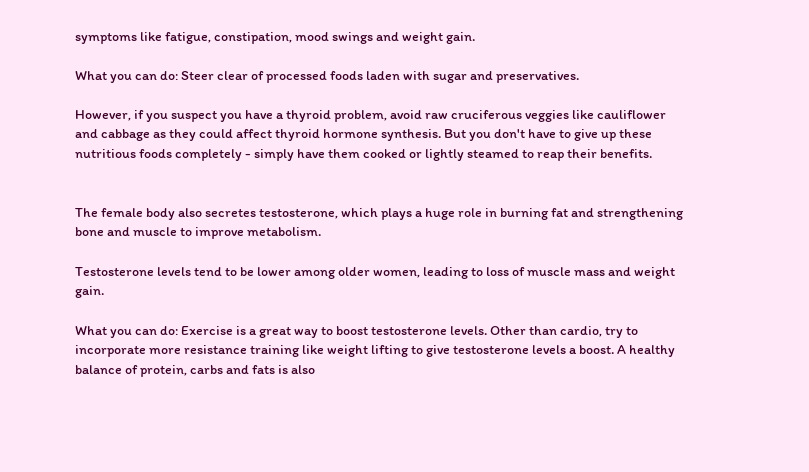symptoms like fatigue, constipation, mood swings and weight gain.

What you can do: Steer clear of processed foods laden with sugar and preservatives.

However, if you suspect you have a thyroid problem, avoid raw cruciferous veggies like cauliflower and cabbage as they could affect thyroid hormone synthesis. But you don't have to give up these nutritious foods completely - simply have them cooked or lightly steamed to reap their benefits.


The female body also secretes testosterone, which plays a huge role in burning fat and strengthening bone and muscle to improve metabolism.

Testosterone levels tend to be lower among older women, leading to loss of muscle mass and weight gain.

What you can do: Exercise is a great way to boost testosterone levels. Other than cardio, try to incorporate more resistance training like weight lifting to give testosterone levels a boost. A healthy balance of protein, carbs and fats is also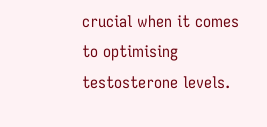crucial when it comes to optimising testosterone levels.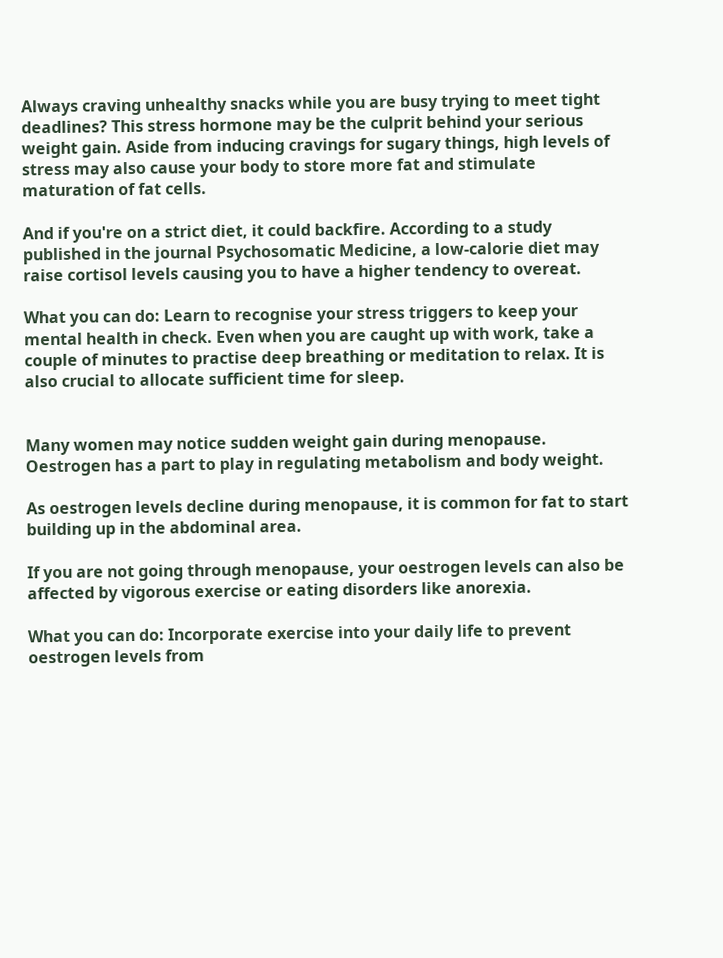Always craving unhealthy snacks while you are busy trying to meet tight deadlines? This stress hormone may be the culprit behind your serious weight gain. Aside from inducing cravings for sugary things, high levels of stress may also cause your body to store more fat and stimulate maturation of fat cells.

And if you're on a strict diet, it could backfire. According to a study published in the journal Psychosomatic Medicine, a low-calorie diet may raise cortisol levels causing you to have a higher tendency to overeat.

What you can do: Learn to recognise your stress triggers to keep your mental health in check. Even when you are caught up with work, take a couple of minutes to practise deep breathing or meditation to relax. It is also crucial to allocate sufficient time for sleep.


Many women may notice sudden weight gain during menopause. Oestrogen has a part to play in regulating metabolism and body weight.

As oestrogen levels decline during menopause, it is common for fat to start building up in the abdominal area.

If you are not going through menopause, your oestrogen levels can also be affected by vigorous exercise or eating disorders like anorexia.

What you can do: Incorporate exercise into your daily life to prevent oestrogen levels from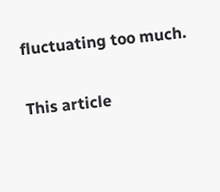fluctuating too much.

This article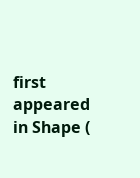first appeared in Shape (